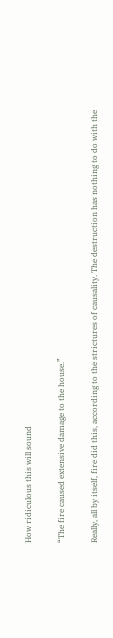How ridiculous this will sound

“The fire caused extensive damage to the house.”

Really, all by itself, fire did this, according to the strictures of causality. The destruction has nothing to do with the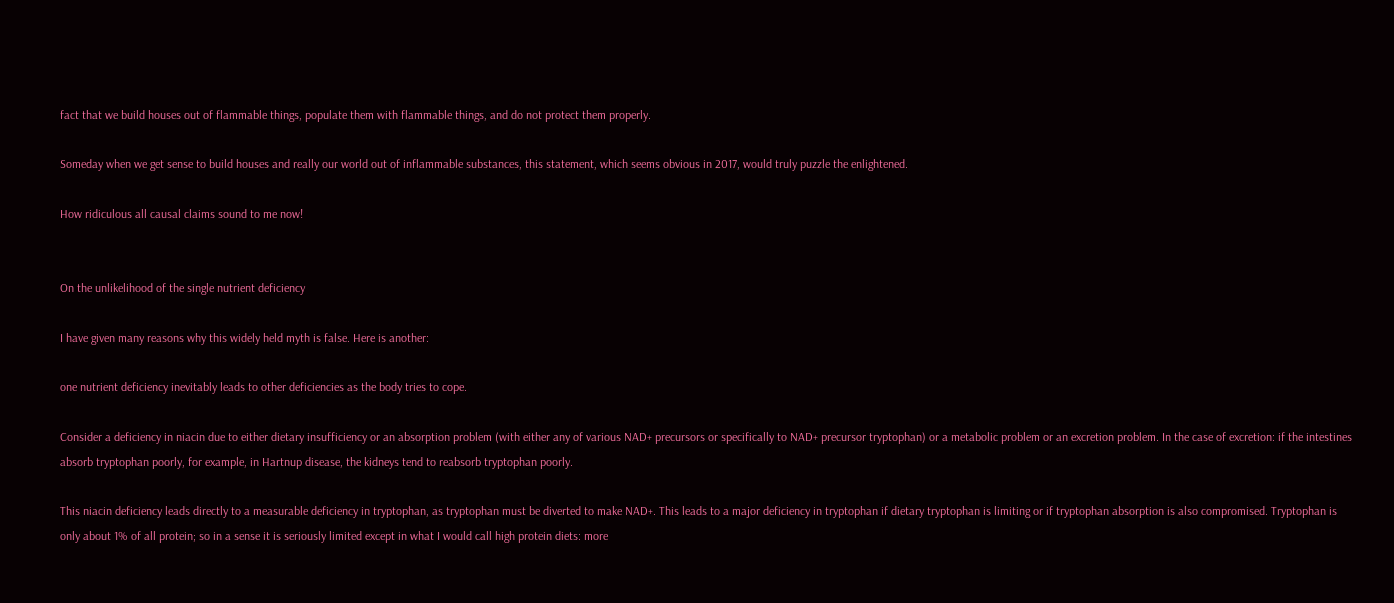fact that we build houses out of flammable things, populate them with flammable things, and do not protect them properly.

Someday when we get sense to build houses and really our world out of inflammable substances, this statement, which seems obvious in 2017, would truly puzzle the enlightened.

How ridiculous all causal claims sound to me now!


On the unlikelihood of the single nutrient deficiency

I have given many reasons why this widely held myth is false. Here is another:

one nutrient deficiency inevitably leads to other deficiencies as the body tries to cope.

Consider a deficiency in niacin due to either dietary insufficiency or an absorption problem (with either any of various NAD+ precursors or specifically to NAD+ precursor tryptophan) or a metabolic problem or an excretion problem. In the case of excretion: if the intestines absorb tryptophan poorly, for example, in Hartnup disease, the kidneys tend to reabsorb tryptophan poorly.

This niacin deficiency leads directly to a measurable deficiency in tryptophan, as tryptophan must be diverted to make NAD+. This leads to a major deficiency in tryptophan if dietary tryptophan is limiting or if tryptophan absorption is also compromised. Tryptophan is only about 1% of all protein; so in a sense it is seriously limited except in what I would call high protein diets: more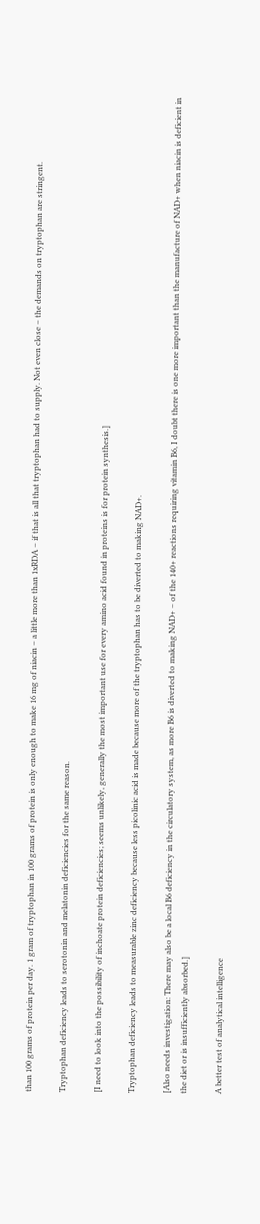than 100 grams of protein per day. 1 gram of tryptophan in 100 grams of protein is only enough to make 16 mg of niacin – a little more than 1xRDA – if that is all that tryptophan had to supply. Not even close – the demands on tryptophan are stringent.

Tryptophan deficiency leads to serotonin and melatonin deficiencies for the same reason.

[I need to look into the possibility of inchoate protein deficiencies; seems unlikely, generally the most important use for every amino acid found in proteins is for protein synthesis.]

Tryptophan deficiency leads to measurable zinc deficiency because less picolinic acid is made because more of the tryptophan has to be diverted to making NAD+.

[Also needs investigation: There may also be a local B6 deficiency in the circulatory system, as more B6 is diverted to making NAD+ – of the 140+ reactions requiring vitamin B6, I doubt there is one more important than the manufacture of NAD+ when niacin is deficient in the diet or is insufficiently absorbed.]

A better test of analytical intelligence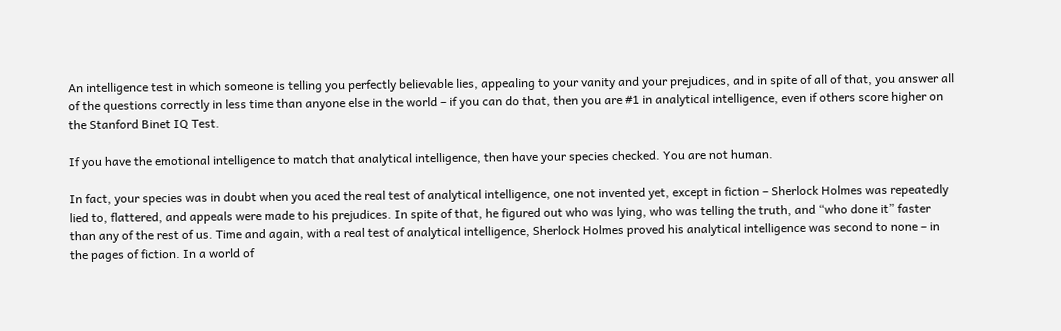An intelligence test in which someone is telling you perfectly believable lies, appealing to your vanity and your prejudices, and in spite of all of that, you answer all of the questions correctly in less time than anyone else in the world – if you can do that, then you are #1 in analytical intelligence, even if others score higher on the Stanford Binet IQ Test.

If you have the emotional intelligence to match that analytical intelligence, then have your species checked. You are not human.

In fact, your species was in doubt when you aced the real test of analytical intelligence, one not invented yet, except in fiction – Sherlock Holmes was repeatedly lied to, flattered, and appeals were made to his prejudices. In spite of that, he figured out who was lying, who was telling the truth, and “who done it” faster than any of the rest of us. Time and again, with a real test of analytical intelligence, Sherlock Holmes proved his analytical intelligence was second to none – in the pages of fiction. In a world of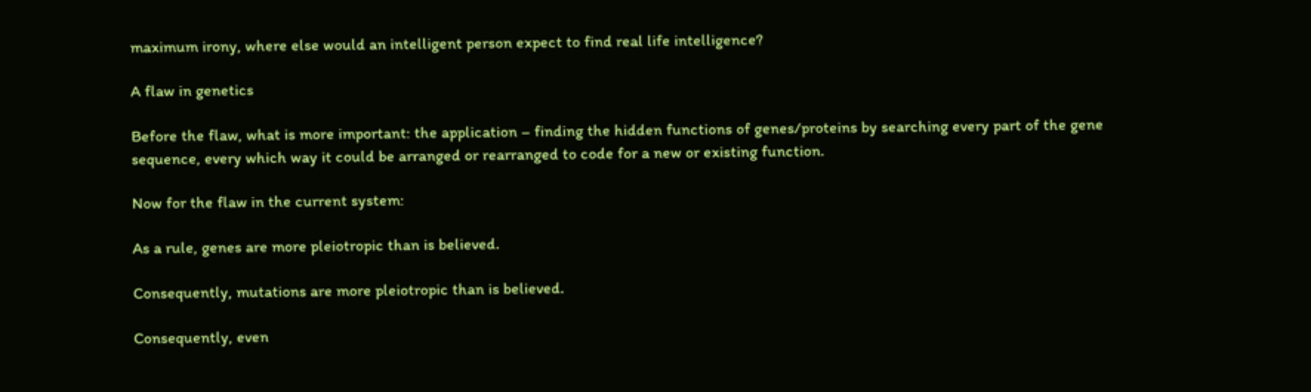maximum irony, where else would an intelligent person expect to find real life intelligence?

A flaw in genetics

Before the flaw, what is more important: the application – finding the hidden functions of genes/proteins by searching every part of the gene sequence, every which way it could be arranged or rearranged to code for a new or existing function.

Now for the flaw in the current system:

As a rule, genes are more pleiotropic than is believed.

Consequently, mutations are more pleiotropic than is believed.

Consequently, even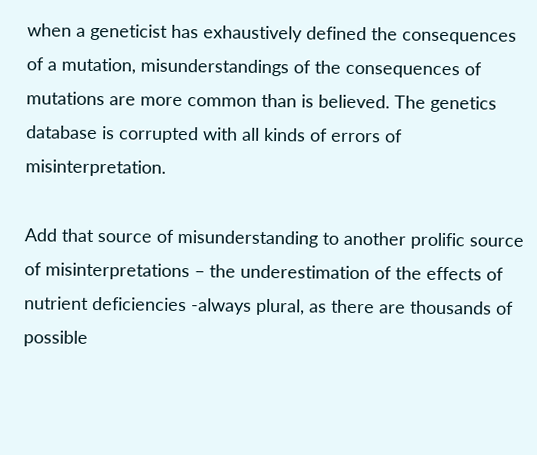when a geneticist has exhaustively defined the consequences of a mutation, misunderstandings of the consequences of mutations are more common than is believed. The genetics database is corrupted with all kinds of errors of misinterpretation.

Add that source of misunderstanding to another prolific source of misinterpretations – the underestimation of the effects of nutrient deficiencies -always plural, as there are thousands of possible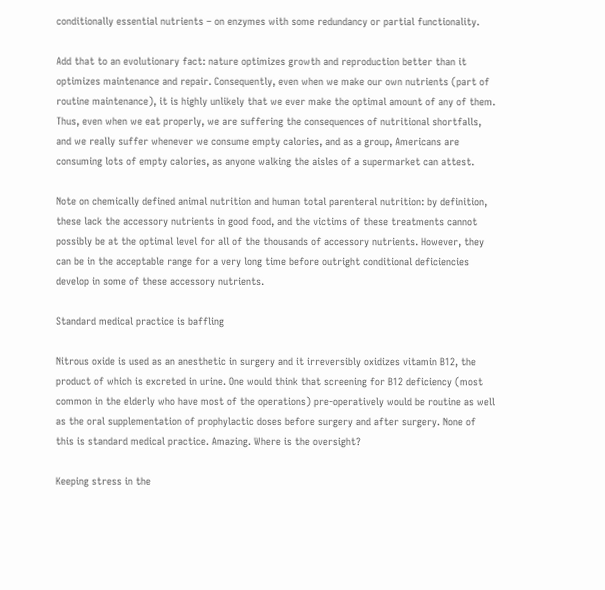conditionally essential nutrients – on enzymes with some redundancy or partial functionality.

Add that to an evolutionary fact: nature optimizes growth and reproduction better than it optimizes maintenance and repair. Consequently, even when we make our own nutrients (part of routine maintenance), it is highly unlikely that we ever make the optimal amount of any of them. Thus, even when we eat properly, we are suffering the consequences of nutritional shortfalls, and we really suffer whenever we consume empty calories, and as a group, Americans are consuming lots of empty calories, as anyone walking the aisles of a supermarket can attest.

Note on chemically defined animal nutrition and human total parenteral nutrition: by definition, these lack the accessory nutrients in good food, and the victims of these treatments cannot possibly be at the optimal level for all of the thousands of accessory nutrients. However, they can be in the acceptable range for a very long time before outright conditional deficiencies develop in some of these accessory nutrients.

Standard medical practice is baffling

Nitrous oxide is used as an anesthetic in surgery and it irreversibly oxidizes vitamin B12, the product of which is excreted in urine. One would think that screening for B12 deficiency (most common in the elderly who have most of the operations) pre-operatively would be routine as well as the oral supplementation of prophylactic doses before surgery and after surgery. None of this is standard medical practice. Amazing. Where is the oversight?

Keeping stress in the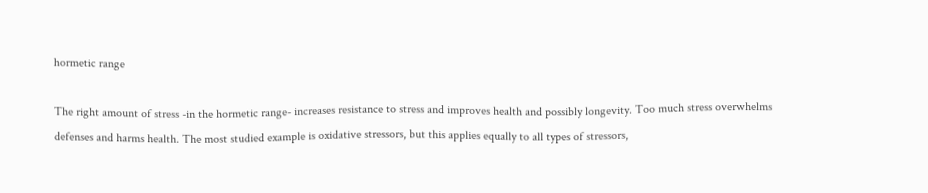hormetic range

The right amount of stress -in the hormetic range- increases resistance to stress and improves health and possibly longevity. Too much stress overwhelms defenses and harms health. The most studied example is oxidative stressors, but this applies equally to all types of stressors,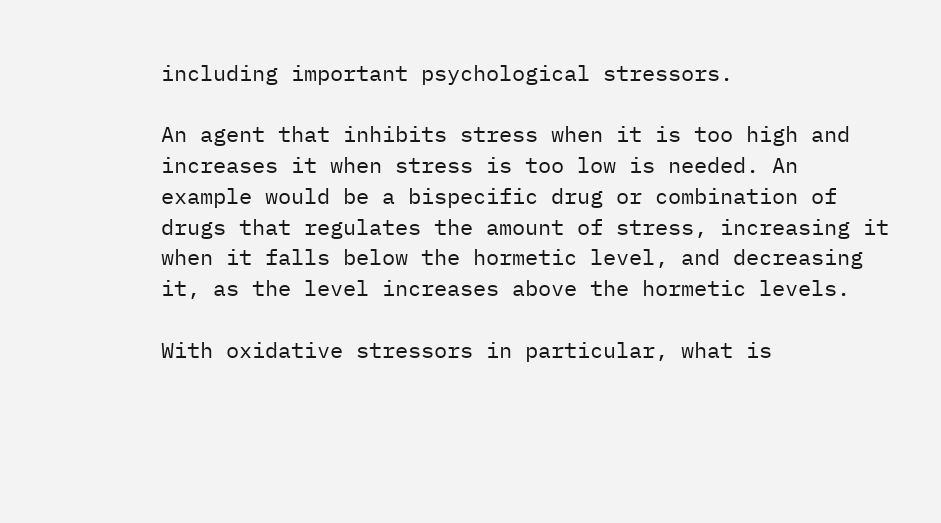including important psychological stressors.

An agent that inhibits stress when it is too high and increases it when stress is too low is needed. An example would be a bispecific drug or combination of drugs that regulates the amount of stress, increasing it when it falls below the hormetic level, and decreasing it, as the level increases above the hormetic levels.

With oxidative stressors in particular, what is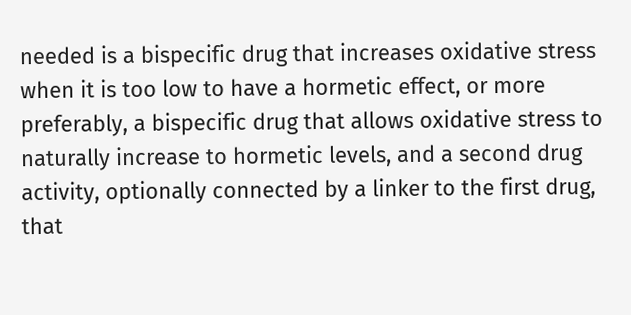needed is a bispecific drug that increases oxidative stress when it is too low to have a hormetic effect, or more preferably, a bispecific drug that allows oxidative stress to naturally increase to hormetic levels, and a second drug activity, optionally connected by a linker to the first drug, that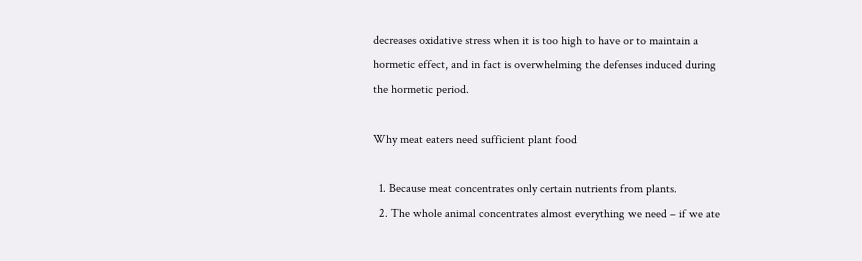decreases oxidative stress when it is too high to have or to maintain a hormetic effect, and in fact is overwhelming the defenses induced during the hormetic period.

Why meat eaters need sufficient plant food

  1. Because meat concentrates only certain nutrients from plants.
  2. The whole animal concentrates almost everything we need – if we ate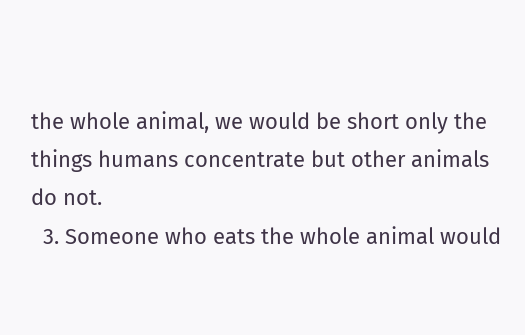the whole animal, we would be short only the things humans concentrate but other animals do not.
  3. Someone who eats the whole animal would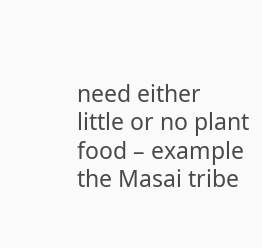need either little or no plant food – example the Masai tribe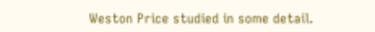Weston Price studied in some detail.